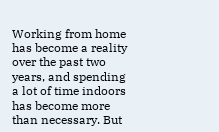Working from home has become a reality over the past two years, and spending a lot of time indoors has become more than necessary. But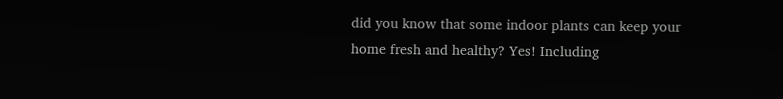did you know that some indoor plants can keep your home fresh and healthy? Yes! Including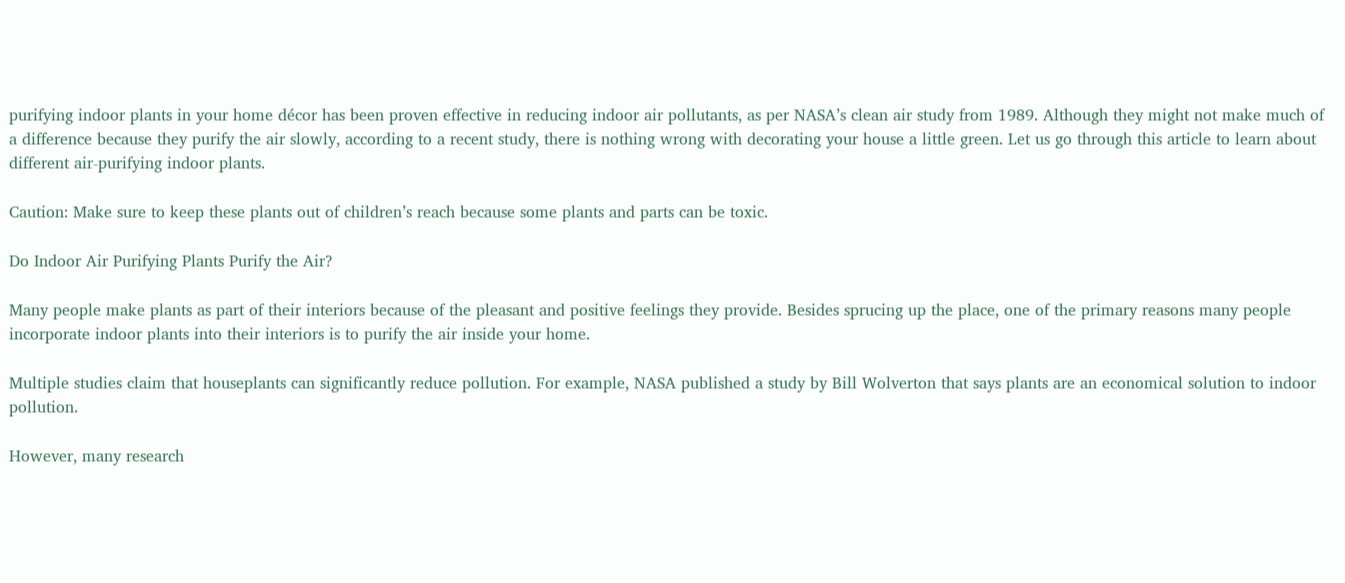purifying indoor plants in your home décor has been proven effective in reducing indoor air pollutants, as per NASA’s clean air study from 1989. Although they might not make much of a difference because they purify the air slowly, according to a recent study, there is nothing wrong with decorating your house a little green. Let us go through this article to learn about different air-purifying indoor plants.

Caution: Make sure to keep these plants out of children’s reach because some plants and parts can be toxic.

Do Indoor Air Purifying Plants Purify the Air?

Many people make plants as part of their interiors because of the pleasant and positive feelings they provide. Besides sprucing up the place, one of the primary reasons many people incorporate indoor plants into their interiors is to purify the air inside your home.

Multiple studies claim that houseplants can significantly reduce pollution. For example, NASA published a study by Bill Wolverton that says plants are an economical solution to indoor pollution.

However, many research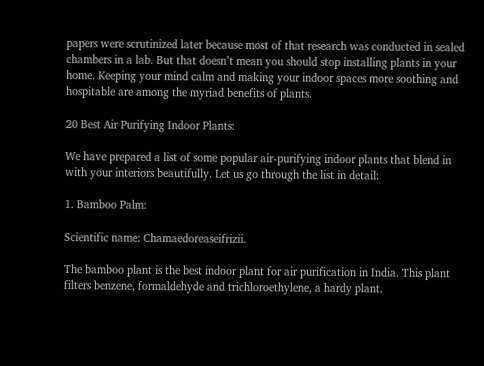papers were scrutinized later because most of that research was conducted in sealed chambers in a lab. But that doesn’t mean you should stop installing plants in your home. Keeping your mind calm and making your indoor spaces more soothing and hospitable are among the myriad benefits of plants.

20 Best Air Purifying Indoor Plants:

We have prepared a list of some popular air-purifying indoor plants that blend in with your interiors beautifully. Let us go through the list in detail:

1. Bamboo Palm:

Scientific name: Chamaedoreaseifrizii.

The bamboo plant is the best indoor plant for air purification in India. This plant filters benzene, formaldehyde and trichloroethylene, a hardy plant.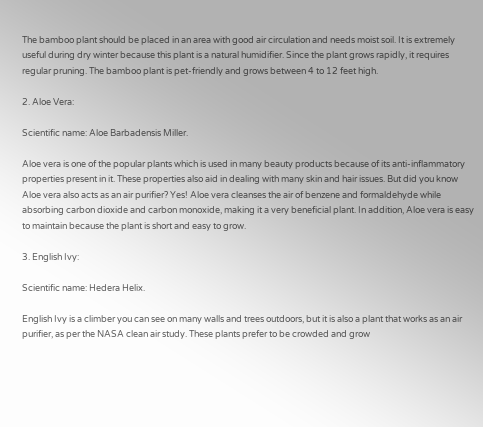The bamboo plant should be placed in an area with good air circulation and needs moist soil. It is extremely useful during dry winter because this plant is a natural humidifier. Since the plant grows rapidly, it requires regular pruning. The bamboo plant is pet-friendly and grows between 4 to 12 feet high.

2. Aloe Vera:

Scientific name: Aloe Barbadensis Miller.

Aloe vera is one of the popular plants which is used in many beauty products because of its anti-inflammatory properties present in it. These properties also aid in dealing with many skin and hair issues. But did you know Aloe vera also acts as an air purifier? Yes! Aloe vera cleanses the air of benzene and formaldehyde while absorbing carbon dioxide and carbon monoxide, making it a very beneficial plant. In addition, Aloe vera is easy to maintain because the plant is short and easy to grow.

3. English Ivy:

Scientific name: Hedera Helix.

English Ivy is a climber you can see on many walls and trees outdoors, but it is also a plant that works as an air purifier, as per the NASA clean air study. These plants prefer to be crowded and grow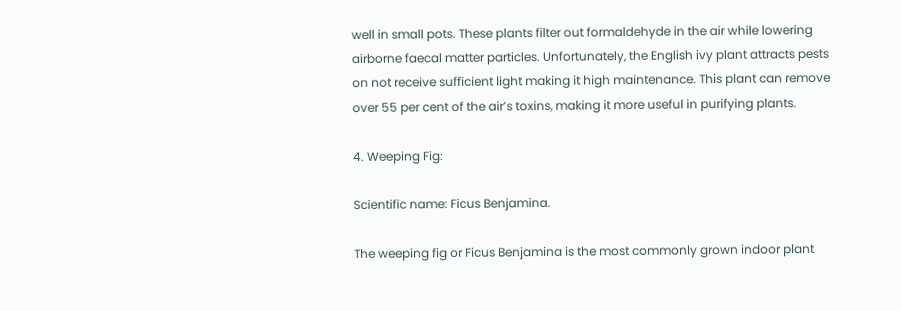well in small pots. These plants filter out formaldehyde in the air while lowering airborne faecal matter particles. Unfortunately, the English ivy plant attracts pests on not receive sufficient light making it high maintenance. This plant can remove over 55 per cent of the air’s toxins, making it more useful in purifying plants.

4. Weeping Fig:

Scientific name: Ficus Benjamina.

The weeping fig or Ficus Benjamina is the most commonly grown indoor plant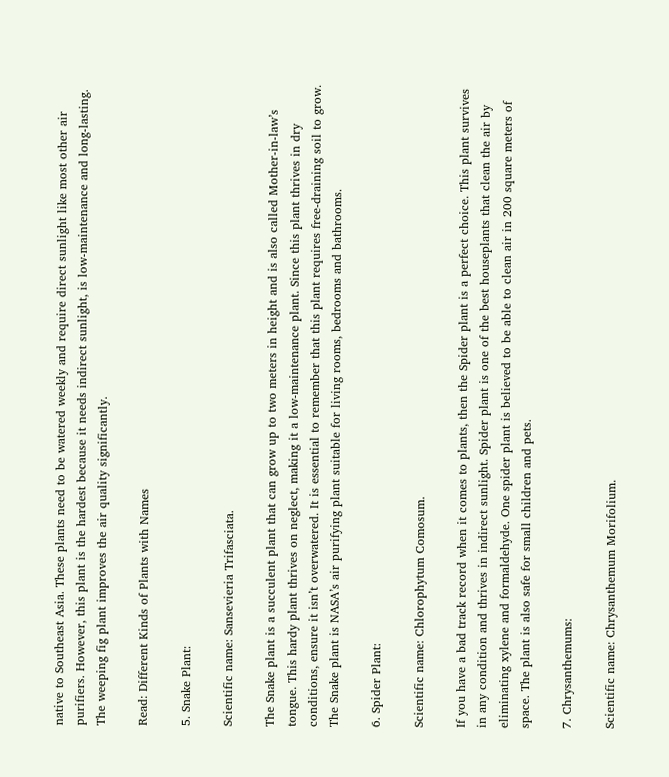native to Southeast Asia. These plants need to be watered weekly and require direct sunlight like most other air purifiers. However, this plant is the hardest because it needs indirect sunlight, is low-maintenance and long-lasting. The weeping fig plant improves the air quality significantly.

Read: Different Kinds of Plants with Names

5. Snake Plant:

Scientific name: Sansevieria Trifasciata.

The Snake plant is a succulent plant that can grow up to two meters in height and is also called Mother-in-law’s tongue. This hardy plant thrives on neglect, making it a low-maintenance plant. Since this plant thrives in dry conditions, ensure it isn’t overwatered. It is essential to remember that this plant requires free-draining soil to grow. The Snake plant is NASA’s air purifying plant suitable for living rooms, bedrooms and bathrooms.

6. Spider Plant:

Scientific name: Chlorophytum Comosum.

If you have a bad track record when it comes to plants, then the Spider plant is a perfect choice. This plant survives in any condition and thrives in indirect sunlight. Spider plant is one of the best houseplants that clean the air by eliminating xylene and formaldehyde. One spider plant is believed to be able to clean air in 200 square meters of space. The plant is also safe for small children and pets.

7. Chrysanthemums:

Scientific name: Chrysanthemum Morifolium.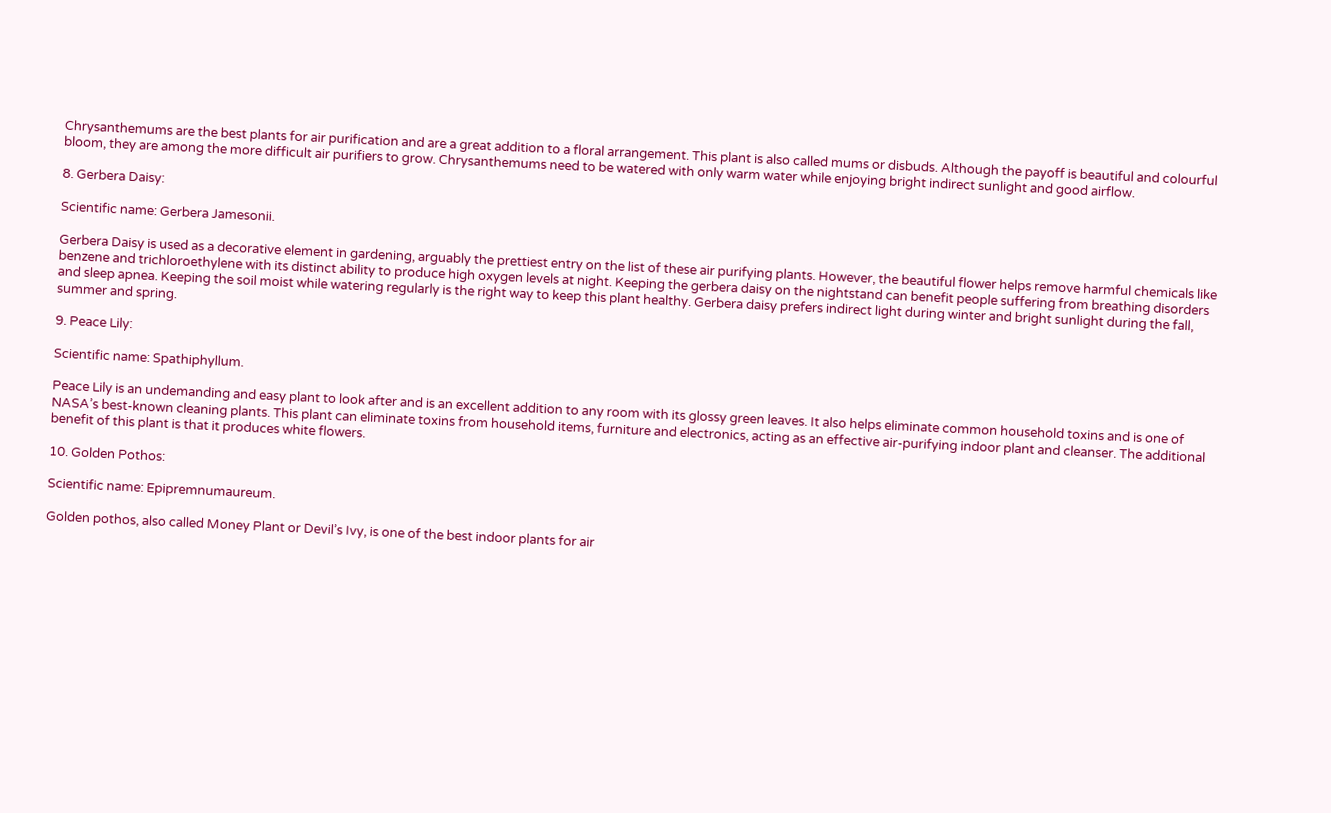Chrysanthemums are the best plants for air purification and are a great addition to a floral arrangement. This plant is also called mums or disbuds. Although the payoff is beautiful and colourful bloom, they are among the more difficult air purifiers to grow. Chrysanthemums need to be watered with only warm water while enjoying bright indirect sunlight and good airflow.

8. Gerbera Daisy:

Scientific name: Gerbera Jamesonii.

Gerbera Daisy is used as a decorative element in gardening, arguably the prettiest entry on the list of these air purifying plants. However, the beautiful flower helps remove harmful chemicals like benzene and trichloroethylene with its distinct ability to produce high oxygen levels at night. Keeping the gerbera daisy on the nightstand can benefit people suffering from breathing disorders and sleep apnea. Keeping the soil moist while watering regularly is the right way to keep this plant healthy. Gerbera daisy prefers indirect light during winter and bright sunlight during the fall, summer and spring.

9. Peace Lily:

Scientific name: Spathiphyllum.

Peace Lily is an undemanding and easy plant to look after and is an excellent addition to any room with its glossy green leaves. It also helps eliminate common household toxins and is one of NASA’s best-known cleaning plants. This plant can eliminate toxins from household items, furniture and electronics, acting as an effective air-purifying indoor plant and cleanser. The additional benefit of this plant is that it produces white flowers.

10. Golden Pothos:

Scientific name: Epipremnumaureum.

Golden pothos, also called Money Plant or Devil’s Ivy, is one of the best indoor plants for air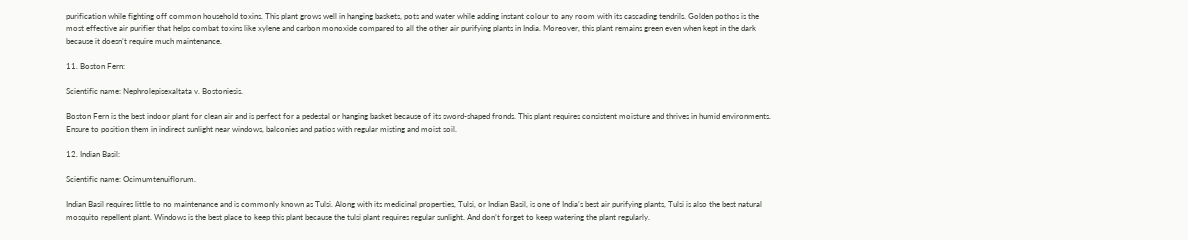purification while fighting off common household toxins. This plant grows well in hanging baskets, pots and water while adding instant colour to any room with its cascading tendrils. Golden pothos is the most effective air purifier that helps combat toxins like xylene and carbon monoxide compared to all the other air purifying plants in India. Moreover, this plant remains green even when kept in the dark because it doesn’t require much maintenance.

11. Boston Fern:

Scientific name: Nephrolepisexaltata v. Bostoniesis.

Boston Fern is the best indoor plant for clean air and is perfect for a pedestal or hanging basket because of its sword-shaped fronds. This plant requires consistent moisture and thrives in humid environments. Ensure to position them in indirect sunlight near windows, balconies and patios with regular misting and moist soil.

12. Indian Basil:

Scientific name: Ocimumtenuiflorum.

Indian Basil requires little to no maintenance and is commonly known as Tulsi. Along with its medicinal properties, Tulsi, or Indian Basil, is one of India’s best air purifying plants, Tulsi is also the best natural mosquito repellent plant. Windows is the best place to keep this plant because the tulsi plant requires regular sunlight. And don’t forget to keep watering the plant regularly.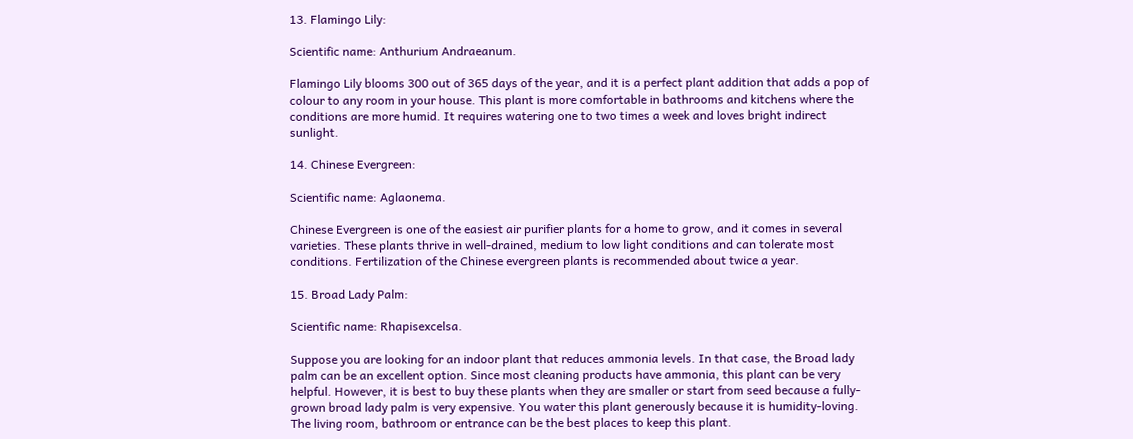13. Flamingo Lily:

Scientific name: Anthurium Andraeanum.

Flamingo Lily blooms 300 out of 365 days of the year, and it is a perfect plant addition that adds a pop of colour to any room in your house. This plant is more comfortable in bathrooms and kitchens where the conditions are more humid. It requires watering one to two times a week and loves bright indirect sunlight.

14. Chinese Evergreen:

Scientific name: Aglaonema.

Chinese Evergreen is one of the easiest air purifier plants for a home to grow, and it comes in several varieties. These plants thrive in well-drained, medium to low light conditions and can tolerate most conditions. Fertilization of the Chinese evergreen plants is recommended about twice a year.

15. Broad Lady Palm:

Scientific name: Rhapisexcelsa.

Suppose you are looking for an indoor plant that reduces ammonia levels. In that case, the Broad lady palm can be an excellent option. Since most cleaning products have ammonia, this plant can be very helpful. However, it is best to buy these plants when they are smaller or start from seed because a fully-grown broad lady palm is very expensive. You water this plant generously because it is humidity-loving. The living room, bathroom or entrance can be the best places to keep this plant.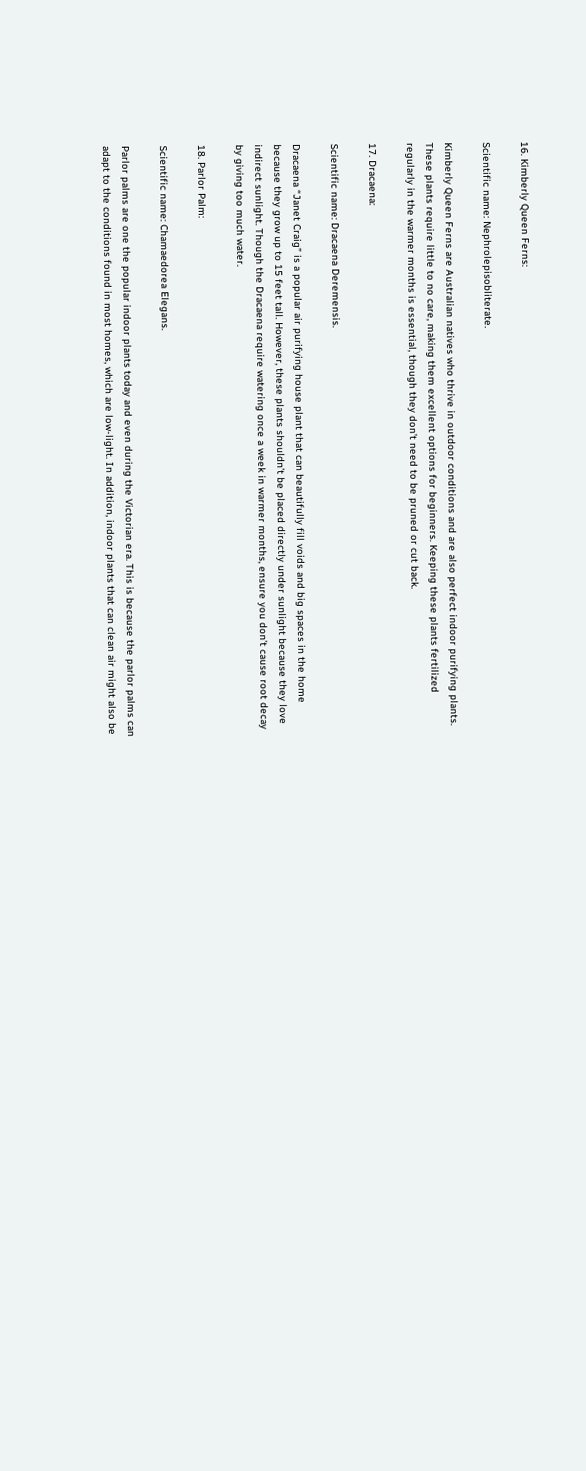16. Kimberly Queen Ferns:

Scientific name: Nephrolepisobliterate.

Kimberly Queen Ferns are Australian natives who thrive in outdoor conditions and are also perfect indoor purifying plants. These plants require little to no care, making them excellent options for beginners. Keeping these plants fertilized regularly in the warmer months is essential, though they don’t need to be pruned or cut back.

17. Dracaena:

Scientific name: Dracaena Deremensis.

Dracaena “Janet Craig” is a popular air purifying house plant that can beautifully fill voids and big spaces in the home because they grow up to 15 feet tall. However, these plants shouldn’t be placed directly under sunlight because they love indirect sunlight. Though the Dracaena require watering once a week in warmer months, ensure you don’t cause root decay by giving too much water.

18. Parlor Palm:

Scientific name: Chamaedorea Elegans.

Parlor palms are one the popular indoor plants today and even during the Victorian era. This is because the parlor palms can adapt to the conditions found in most homes, which are low-light. In addition, indoor plants that can clean air might also be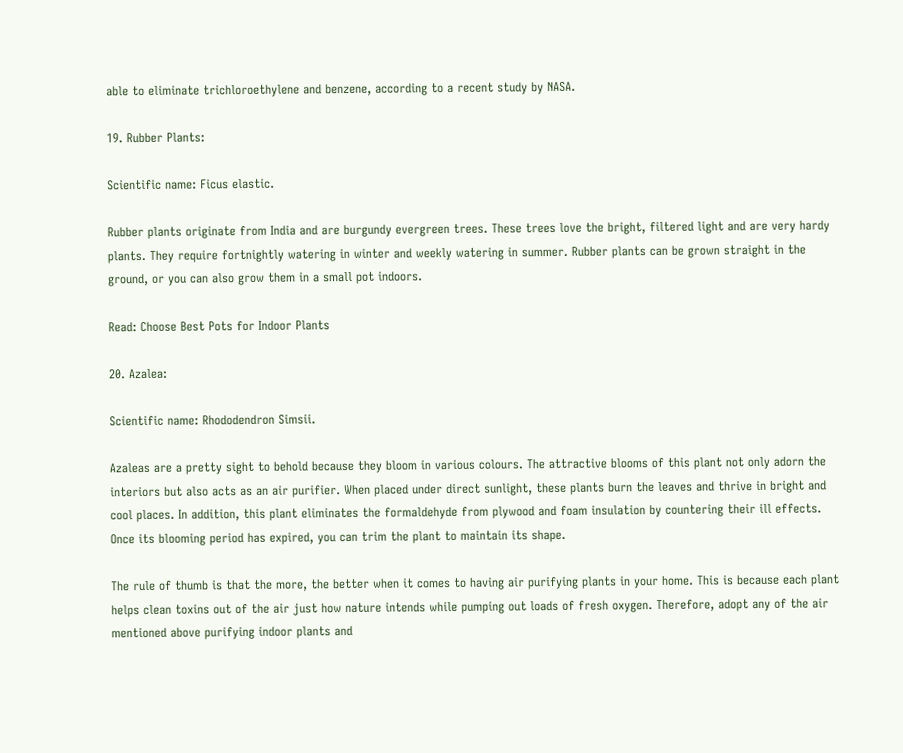able to eliminate trichloroethylene and benzene, according to a recent study by NASA.

19. Rubber Plants:

Scientific name: Ficus elastic.

Rubber plants originate from India and are burgundy evergreen trees. These trees love the bright, filtered light and are very hardy plants. They require fortnightly watering in winter and weekly watering in summer. Rubber plants can be grown straight in the ground, or you can also grow them in a small pot indoors.

Read: Choose Best Pots for Indoor Plants

20. Azalea:

Scientific name: Rhododendron Simsii.

Azaleas are a pretty sight to behold because they bloom in various colours. The attractive blooms of this plant not only adorn the interiors but also acts as an air purifier. When placed under direct sunlight, these plants burn the leaves and thrive in bright and cool places. In addition, this plant eliminates the formaldehyde from plywood and foam insulation by countering their ill effects. Once its blooming period has expired, you can trim the plant to maintain its shape.

The rule of thumb is that the more, the better when it comes to having air purifying plants in your home. This is because each plant helps clean toxins out of the air just how nature intends while pumping out loads of fresh oxygen. Therefore, adopt any of the air mentioned above purifying indoor plants and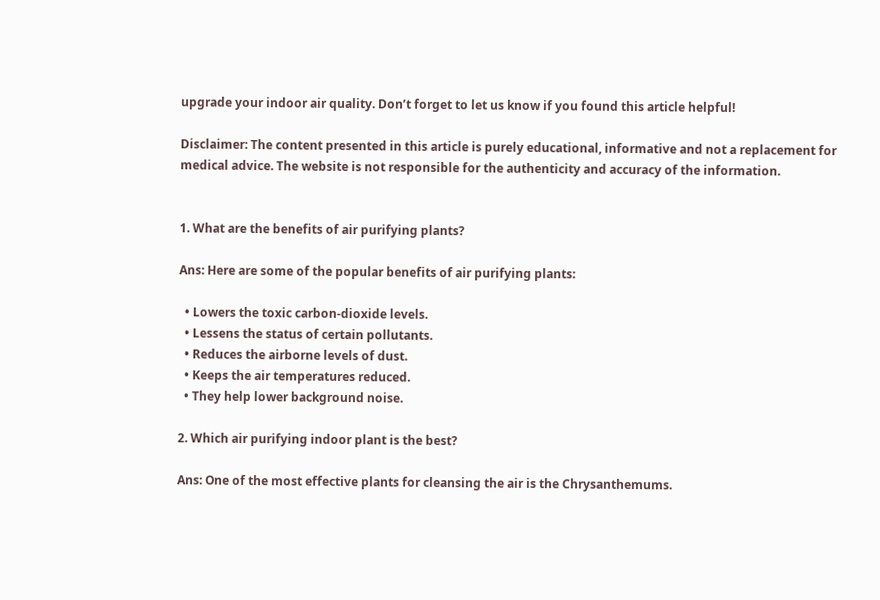upgrade your indoor air quality. Don’t forget to let us know if you found this article helpful!

Disclaimer: The content presented in this article is purely educational, informative and not a replacement for medical advice. The website is not responsible for the authenticity and accuracy of the information.


1. What are the benefits of air purifying plants?

Ans: Here are some of the popular benefits of air purifying plants:

  • Lowers the toxic carbon-dioxide levels.
  • Lessens the status of certain pollutants.
  • Reduces the airborne levels of dust.
  • Keeps the air temperatures reduced.
  • They help lower background noise.

2. Which air purifying indoor plant is the best?

Ans: One of the most effective plants for cleansing the air is the Chrysanthemums.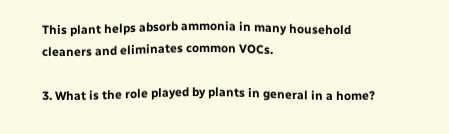This plant helps absorb ammonia in many household cleaners and eliminates common VOCs.

3. What is the role played by plants in general in a home?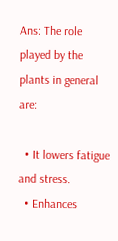Ans: The role played by the plants in general are:

  • It lowers fatigue and stress.
  • Enhances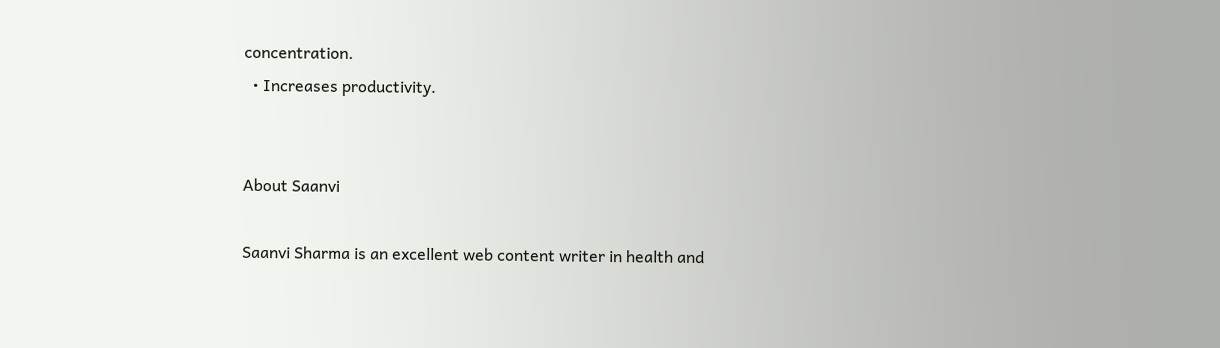concentration.
  • Increases productivity.


About Saanvi

Saanvi Sharma is an excellent web content writer in health and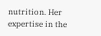nutrition. Her expertise in the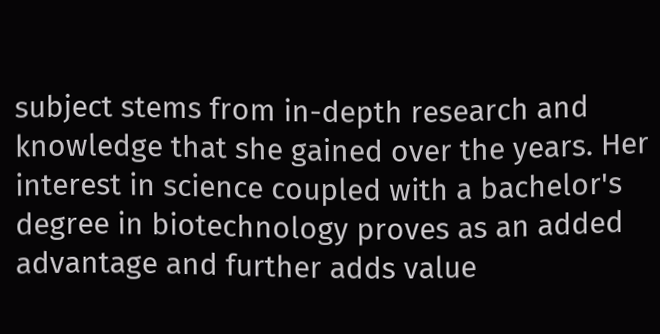subject stems from in-depth research and knowledge that she gained over the years. Her interest in science coupled with a bachelor's degree in biotechnology proves as an added advantage and further adds value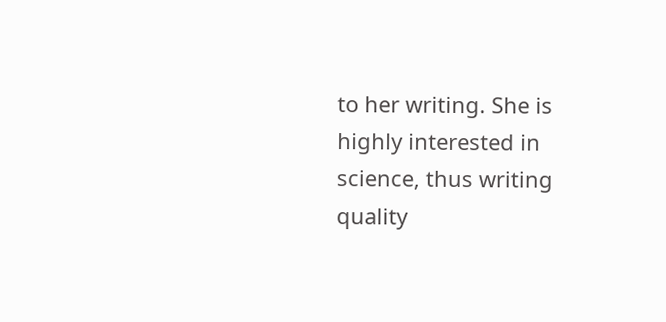to her writing. She is highly interested in science, thus writing quality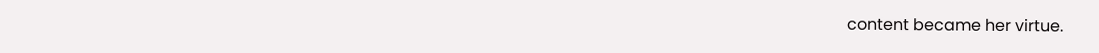content became her virtue.